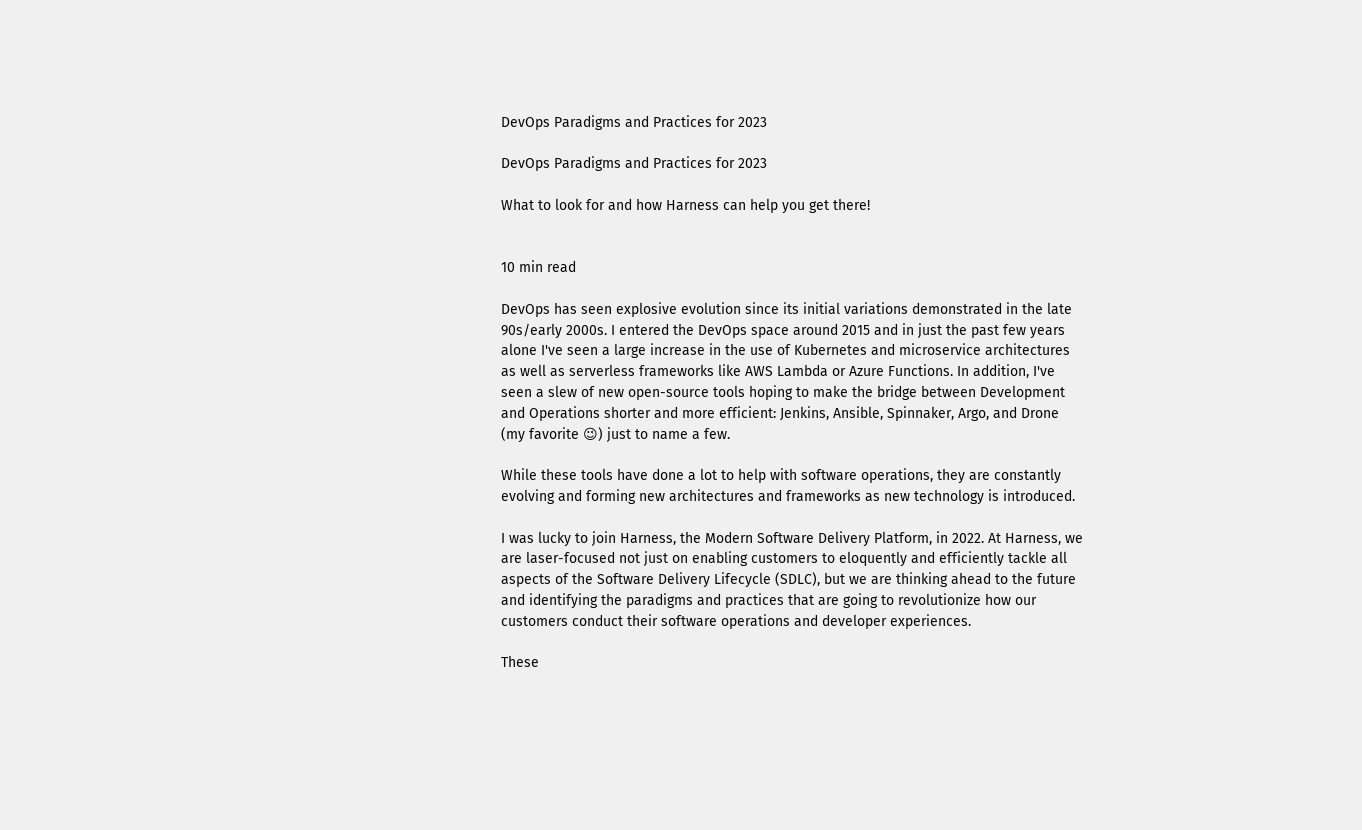DevOps Paradigms and Practices for 2023

DevOps Paradigms and Practices for 2023

What to look for and how Harness can help you get there!


10 min read

DevOps has seen explosive evolution since its initial variations demonstrated in the late 90s/early 2000s. I entered the DevOps space around 2015 and in just the past few years alone I've seen a large increase in the use of Kubernetes and microservice architectures as well as serverless frameworks like AWS Lambda or Azure Functions. In addition, I've seen a slew of new open-source tools hoping to make the bridge between Development and Operations shorter and more efficient: Jenkins, Ansible, Spinnaker, Argo, and Drone (my favorite 😉) just to name a few.

While these tools have done a lot to help with software operations, they are constantly evolving and forming new architectures and frameworks as new technology is introduced.

I was lucky to join Harness, the Modern Software Delivery Platform, in 2022. At Harness, we are laser-focused not just on enabling customers to eloquently and efficiently tackle all aspects of the Software Delivery Lifecycle (SDLC), but we are thinking ahead to the future and identifying the paradigms and practices that are going to revolutionize how our customers conduct their software operations and developer experiences.

These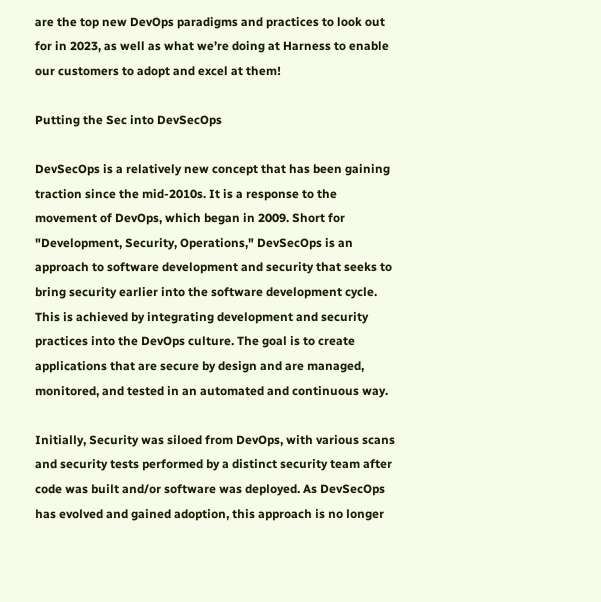are the top new DevOps paradigms and practices to look out for in 2023, as well as what we’re doing at Harness to enable our customers to adopt and excel at them!

Putting the Sec into DevSecOps

DevSecOps is a relatively new concept that has been gaining traction since the mid-2010s. It is a response to the movement of DevOps, which began in 2009. Short for "Development, Security, Operations," DevSecOps is an approach to software development and security that seeks to bring security earlier into the software development cycle. This is achieved by integrating development and security practices into the DevOps culture. The goal is to create applications that are secure by design and are managed, monitored, and tested in an automated and continuous way.

Initially, Security was siloed from DevOps, with various scans and security tests performed by a distinct security team after code was built and/or software was deployed. As DevSecOps has evolved and gained adoption, this approach is no longer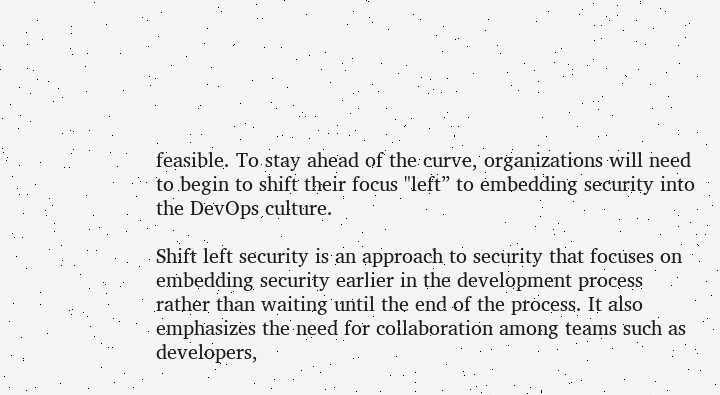feasible. To stay ahead of the curve, organizations will need to begin to shift their focus "left” to embedding security into the DevOps culture.

Shift left security is an approach to security that focuses on embedding security earlier in the development process rather than waiting until the end of the process. It also emphasizes the need for collaboration among teams such as developers,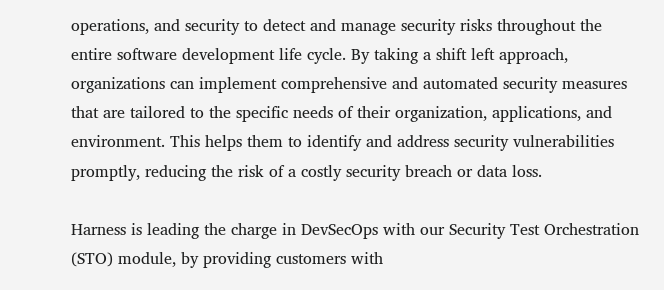operations, and security to detect and manage security risks throughout the entire software development life cycle. By taking a shift left approach, organizations can implement comprehensive and automated security measures that are tailored to the specific needs of their organization, applications, and environment. This helps them to identify and address security vulnerabilities promptly, reducing the risk of a costly security breach or data loss.

Harness is leading the charge in DevSecOps with our Security Test Orchestration (STO) module, by providing customers with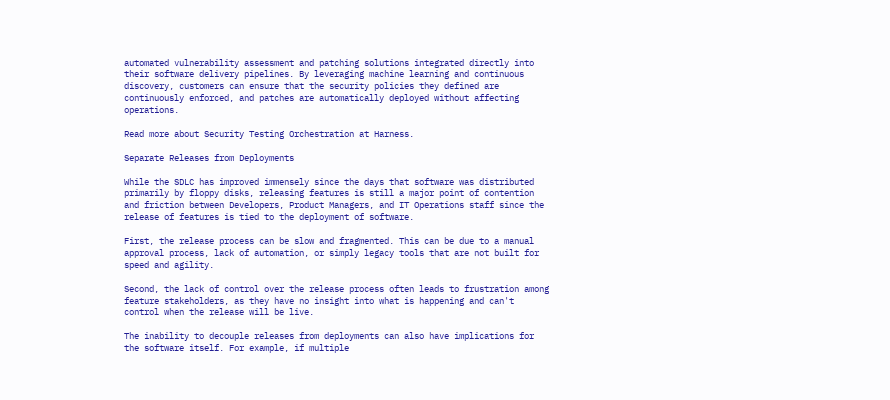automated vulnerability assessment and patching solutions integrated directly into their software delivery pipelines. By leveraging machine learning and continuous discovery, customers can ensure that the security policies they defined are continuously enforced, and patches are automatically deployed without affecting operations.

Read more about Security Testing Orchestration at Harness.

Separate Releases from Deployments

While the SDLC has improved immensely since the days that software was distributed primarily by floppy disks, releasing features is still a major point of contention and friction between Developers, Product Managers, and IT Operations staff since the release of features is tied to the deployment of software.

First, the release process can be slow and fragmented. This can be due to a manual approval process, lack of automation, or simply legacy tools that are not built for speed and agility.

Second, the lack of control over the release process often leads to frustration among feature stakeholders, as they have no insight into what is happening and can't control when the release will be live.

The inability to decouple releases from deployments can also have implications for the software itself. For example, if multiple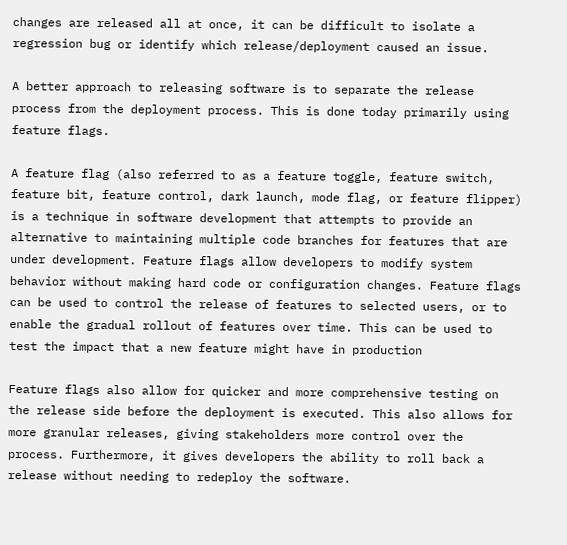changes are released all at once, it can be difficult to isolate a regression bug or identify which release/deployment caused an issue.

A better approach to releasing software is to separate the release process from the deployment process. This is done today primarily using feature flags.

A feature flag (also referred to as a feature toggle, feature switch, feature bit, feature control, dark launch, mode flag, or feature flipper) is a technique in software development that attempts to provide an alternative to maintaining multiple code branches for features that are under development. Feature flags allow developers to modify system behavior without making hard code or configuration changes. Feature flags can be used to control the release of features to selected users, or to enable the gradual rollout of features over time. This can be used to test the impact that a new feature might have in production

Feature flags also allow for quicker and more comprehensive testing on the release side before the deployment is executed. This also allows for more granular releases, giving stakeholders more control over the process. Furthermore, it gives developers the ability to roll back a release without needing to redeploy the software.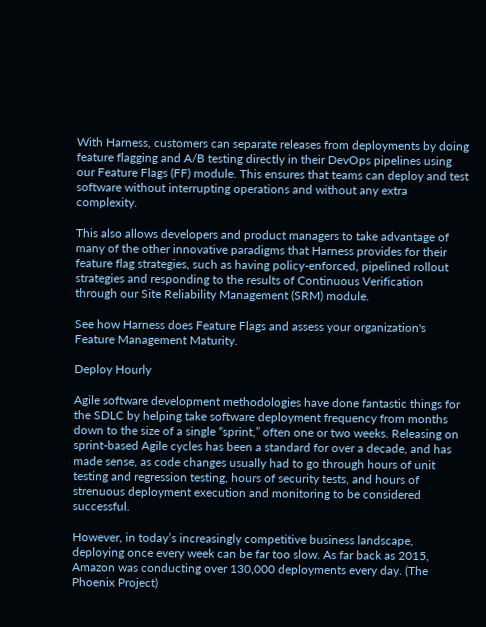With Harness, customers can separate releases from deployments by doing feature flagging and A/B testing directly in their DevOps pipelines using our Feature Flags (FF) module. This ensures that teams can deploy and test software without interrupting operations and without any extra complexity.

This also allows developers and product managers to take advantage of many of the other innovative paradigms that Harness provides for their feature flag strategies, such as having policy-enforced, pipelined rollout strategies and responding to the results of Continuous Verification through our Site Reliability Management (SRM) module.

See how Harness does Feature Flags and assess your organization's Feature Management Maturity.

Deploy Hourly

Agile software development methodologies have done fantastic things for the SDLC by helping take software deployment frequency from months down to the size of a single “sprint,” often one or two weeks. Releasing on sprint-based Agile cycles has been a standard for over a decade, and has made sense, as code changes usually had to go through hours of unit testing and regression testing, hours of security tests, and hours of strenuous deployment execution and monitoring to be considered successful.

However, in today’s increasingly competitive business landscape, deploying once every week can be far too slow. As far back as 2015, Amazon was conducting over 130,000 deployments every day. (The Phoenix Project)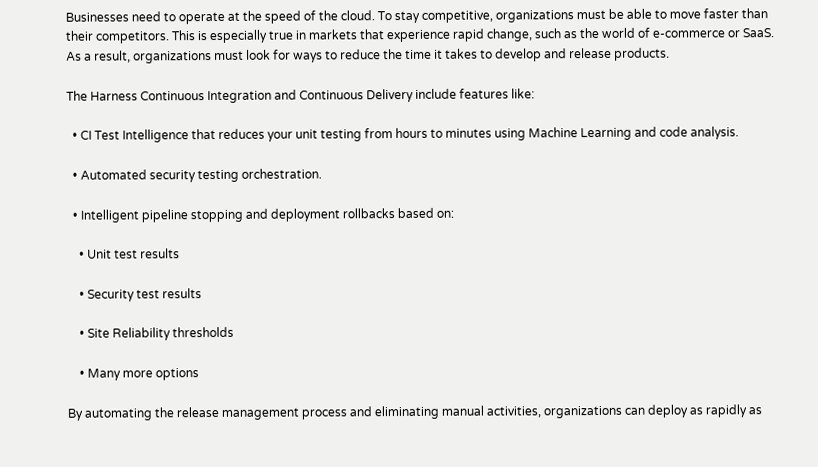Businesses need to operate at the speed of the cloud. To stay competitive, organizations must be able to move faster than their competitors. This is especially true in markets that experience rapid change, such as the world of e-commerce or SaaS. As a result, organizations must look for ways to reduce the time it takes to develop and release products.

The Harness Continuous Integration and Continuous Delivery include features like:

  • CI Test Intelligence that reduces your unit testing from hours to minutes using Machine Learning and code analysis.

  • Automated security testing orchestration.

  • Intelligent pipeline stopping and deployment rollbacks based on:

    • Unit test results

    • Security test results

    • Site Reliability thresholds

    • Many more options

By automating the release management process and eliminating manual activities, organizations can deploy as rapidly as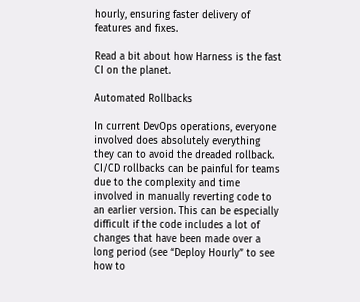hourly, ensuring faster delivery of features and fixes.

Read a bit about how Harness is the fast CI on the planet.

Automated Rollbacks

In current DevOps operations, everyone involved does absolutely everything they can to avoid the dreaded rollback. CI/CD rollbacks can be painful for teams due to the complexity and time involved in manually reverting code to an earlier version. This can be especially difficult if the code includes a lot of changes that have been made over a long period (see “Deploy Hourly” to see how to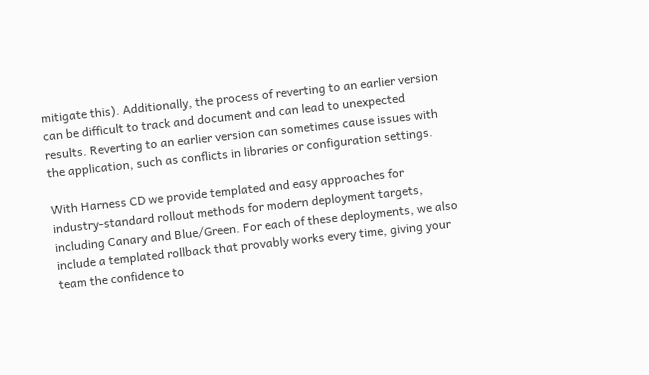mitigate this). Additionally, the process of reverting to an earlier version can be difficult to track and document and can lead to unexpected results. Reverting to an earlier version can sometimes cause issues with the application, such as conflicts in libraries or configuration settings.

With Harness CD we provide templated and easy approaches for industry-standard rollout methods for modern deployment targets, including Canary and Blue/Green. For each of these deployments, we also include a templated rollback that provably works every time, giving your team the confidence to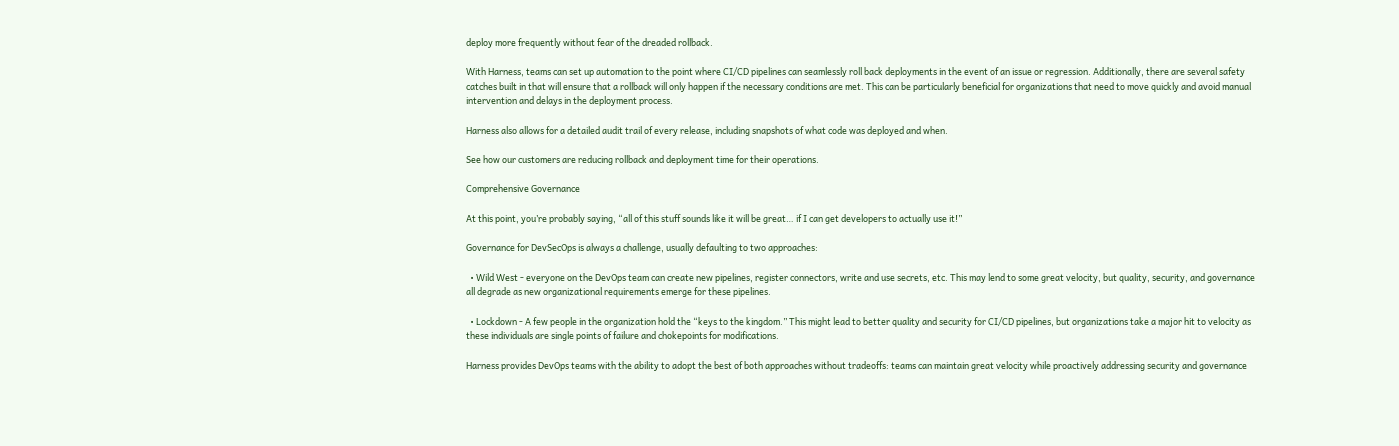deploy more frequently without fear of the dreaded rollback.

With Harness, teams can set up automation to the point where CI/CD pipelines can seamlessly roll back deployments in the event of an issue or regression. Additionally, there are several safety catches built in that will ensure that a rollback will only happen if the necessary conditions are met. This can be particularly beneficial for organizations that need to move quickly and avoid manual intervention and delays in the deployment process.

Harness also allows for a detailed audit trail of every release, including snapshots of what code was deployed and when.

See how our customers are reducing rollback and deployment time for their operations.

Comprehensive Governance

At this point, you’re probably saying, “all of this stuff sounds like it will be great… if I can get developers to actually use it!”

Governance for DevSecOps is always a challenge, usually defaulting to two approaches:

  • Wild West - everyone on the DevOps team can create new pipelines, register connectors, write and use secrets, etc. This may lend to some great velocity, but quality, security, and governance all degrade as new organizational requirements emerge for these pipelines.

  • Lockdown - A few people in the organization hold the “keys to the kingdom.” This might lead to better quality and security for CI/CD pipelines, but organizations take a major hit to velocity as these individuals are single points of failure and chokepoints for modifications.

Harness provides DevOps teams with the ability to adopt the best of both approaches without tradeoffs: teams can maintain great velocity while proactively addressing security and governance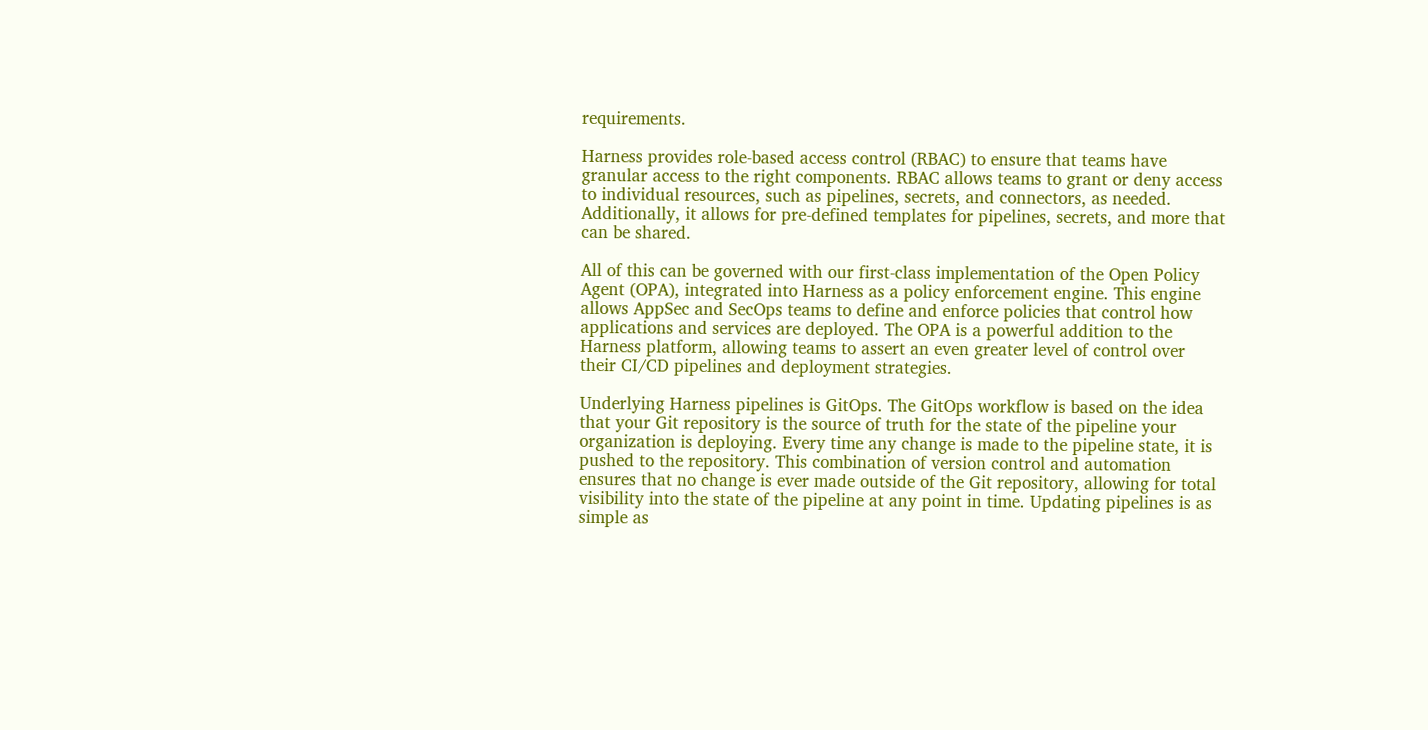requirements.

Harness provides role-based access control (RBAC) to ensure that teams have granular access to the right components. RBAC allows teams to grant or deny access to individual resources, such as pipelines, secrets, and connectors, as needed. Additionally, it allows for pre-defined templates for pipelines, secrets, and more that can be shared.

All of this can be governed with our first-class implementation of the Open Policy Agent (OPA), integrated into Harness as a policy enforcement engine. This engine allows AppSec and SecOps teams to define and enforce policies that control how applications and services are deployed. The OPA is a powerful addition to the Harness platform, allowing teams to assert an even greater level of control over their CI/CD pipelines and deployment strategies.

Underlying Harness pipelines is GitOps. The GitOps workflow is based on the idea that your Git repository is the source of truth for the state of the pipeline your organization is deploying. Every time any change is made to the pipeline state, it is pushed to the repository. This combination of version control and automation ensures that no change is ever made outside of the Git repository, allowing for total visibility into the state of the pipeline at any point in time. Updating pipelines is as simple as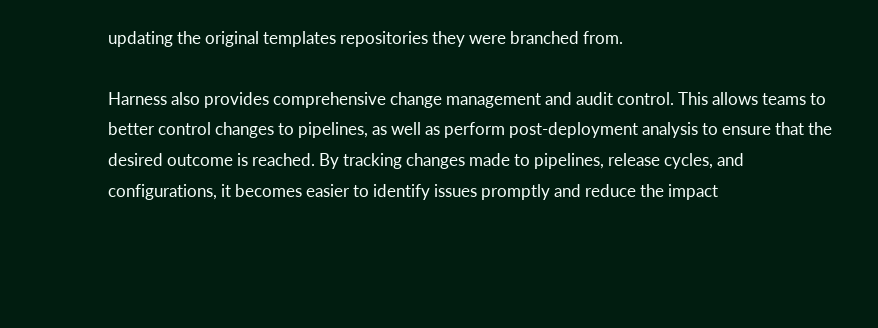updating the original templates repositories they were branched from.

Harness also provides comprehensive change management and audit control. This allows teams to better control changes to pipelines, as well as perform post-deployment analysis to ensure that the desired outcome is reached. By tracking changes made to pipelines, release cycles, and configurations, it becomes easier to identify issues promptly and reduce the impact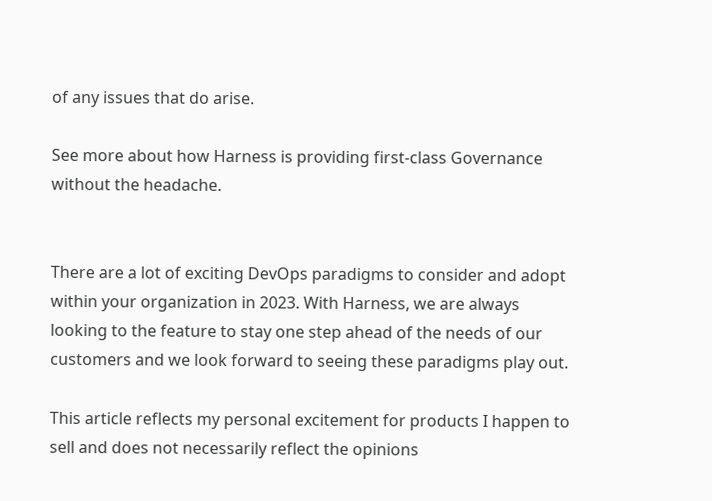of any issues that do arise.

See more about how Harness is providing first-class Governance without the headache.


There are a lot of exciting DevOps paradigms to consider and adopt within your organization in 2023. With Harness, we are always looking to the feature to stay one step ahead of the needs of our customers and we look forward to seeing these paradigms play out.

This article reflects my personal excitement for products I happen to sell and does not necessarily reflect the opinions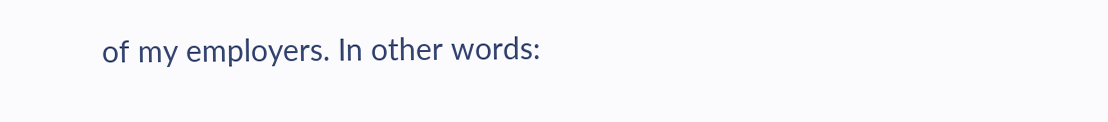of my employers. In other words: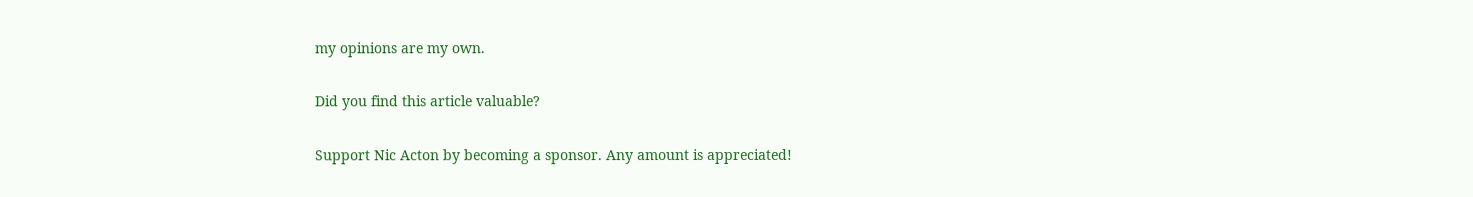my opinions are my own.

Did you find this article valuable?

Support Nic Acton by becoming a sponsor. Any amount is appreciated!